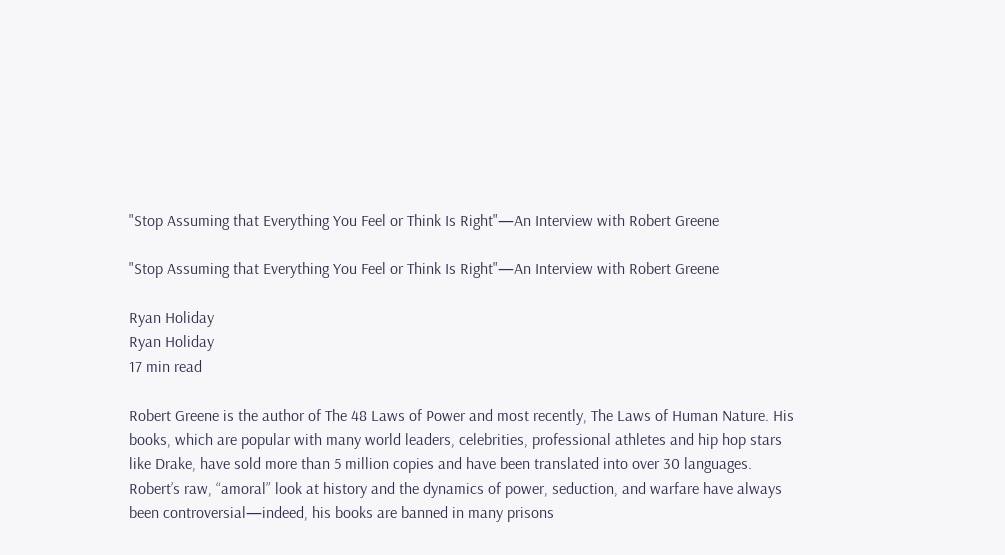"Stop Assuming that Everything You Feel or Think Is Right"—An Interview with Robert Greene

"Stop Assuming that Everything You Feel or Think Is Right"—An Interview with Robert Greene

Ryan Holiday
Ryan Holiday
17 min read

Robert Greene is the author of The 48 Laws of Power and most recently, The Laws of Human Nature. His books, which are popular with many world leaders, celebrities, professional athletes and hip hop stars like Drake, have sold more than 5 million copies and have been translated into over 30 languages. Robert’s raw, “amoral” look at history and the dynamics of power, seduction, and warfare have always been controversial—indeed, his books are banned in many prisons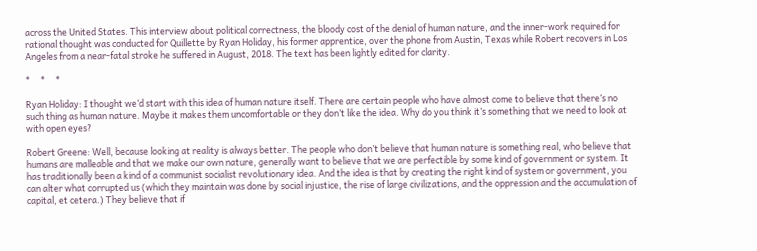across the United States. This interview about political correctness, the bloody cost of the denial of human nature, and the inner-work required for rational thought was conducted for Quillette by Ryan Holiday, his former apprentice, over the phone from Austin, Texas while Robert recovers in Los Angeles from a near-fatal stroke he suffered in August, 2018. The text has been lightly edited for clarity.

*     *     *

Ryan Holiday: I thought we’d start with this idea of human nature itself. There are certain people who have almost come to believe that there’s no such thing as human nature. Maybe it makes them uncomfortable or they don’t like the idea. Why do you think it’s something that we need to look at with open eyes?

Robert Greene: Well, because looking at reality is always better. The people who don’t believe that human nature is something real, who believe that humans are malleable and that we make our own nature, generally want to believe that we are perfectible by some kind of government or system. It has traditionally been a kind of a communist socialist revolutionary idea. And the idea is that by creating the right kind of system or government, you can alter what corrupted us (which they maintain was done by social injustice, the rise of large civilizations, and the oppression and the accumulation of capital, et cetera.) They believe that if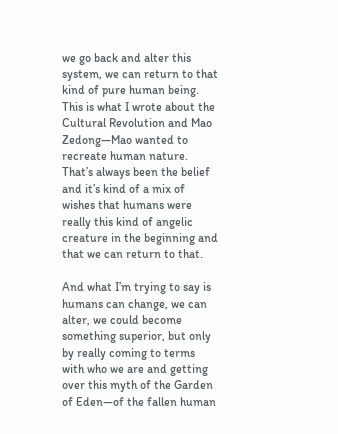we go back and alter this system, we can return to that kind of pure human being. This is what I wrote about the Cultural Revolution and Mao Zedong—Mao wanted to recreate human nature. That’s always been the belief and it’s kind of a mix of wishes that humans were really this kind of angelic creature in the beginning and that we can return to that.

And what I’m trying to say is humans can change, we can alter, we could become something superior, but only by really coming to terms with who we are and getting over this myth of the Garden of Eden—of the fallen human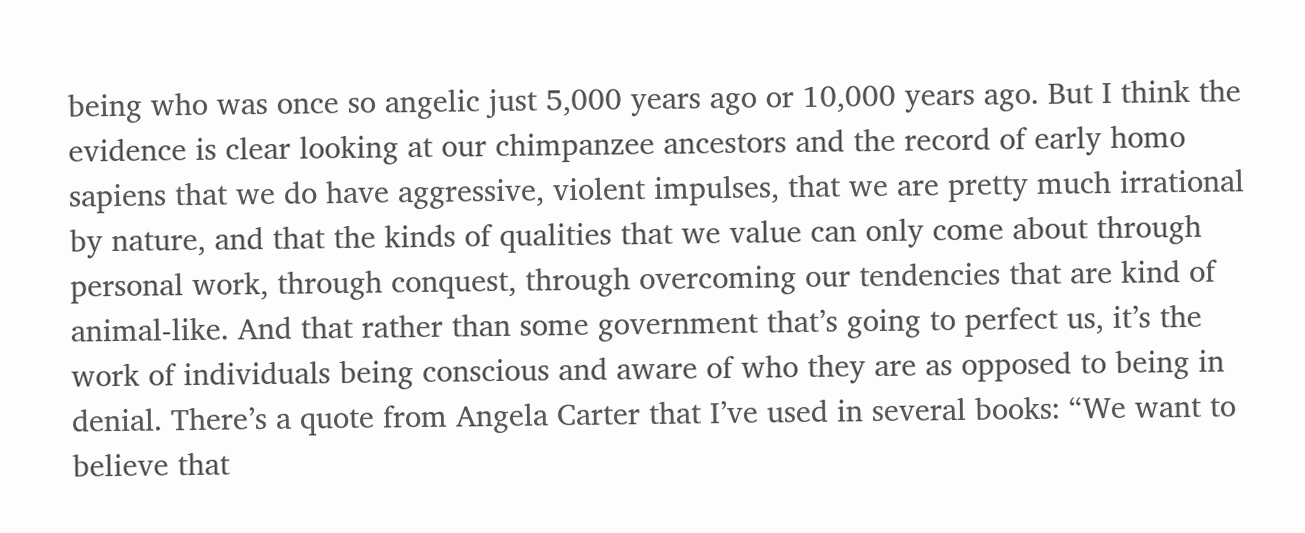being who was once so angelic just 5,000 years ago or 10,000 years ago. But I think the evidence is clear looking at our chimpanzee ancestors and the record of early homo sapiens that we do have aggressive, violent impulses, that we are pretty much irrational by nature, and that the kinds of qualities that we value can only come about through personal work, through conquest, through overcoming our tendencies that are kind of animal-like. And that rather than some government that’s going to perfect us, it’s the work of individuals being conscious and aware of who they are as opposed to being in denial. There’s a quote from Angela Carter that I’ve used in several books: “We want to believe that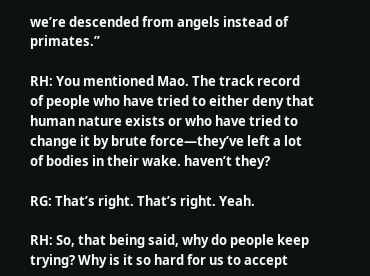we’re descended from angels instead of primates.”

RH: You mentioned Mao. The track record of people who have tried to either deny that human nature exists or who have tried to change it by brute force—they’ve left a lot of bodies in their wake. haven’t they?

RG: That’s right. That’s right. Yeah.

RH: So, that being said, why do people keep trying? Why is it so hard for us to accept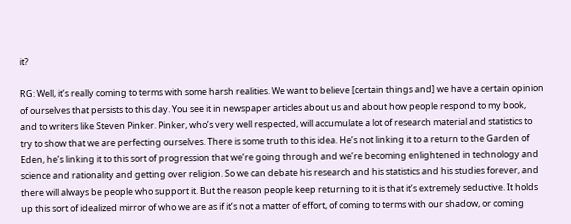it?

RG: Well, it’s really coming to terms with some harsh realities. We want to believe [certain things and] we have a certain opinion of ourselves that persists to this day. You see it in newspaper articles about us and about how people respond to my book, and to writers like Steven Pinker. Pinker, who’s very well respected, will accumulate a lot of research material and statistics to try to show that we are perfecting ourselves. There is some truth to this idea. He’s not linking it to a return to the Garden of Eden, he’s linking it to this sort of progression that we’re going through and we’re becoming enlightened in technology and science and rationality and getting over religion. So we can debate his research and his statistics and his studies forever, and there will always be people who support it. But the reason people keep returning to it is that it’s extremely seductive. It holds up this sort of idealized mirror of who we are as if it’s not a matter of effort, of coming to terms with our shadow, or coming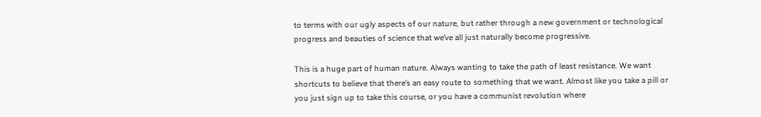to terms with our ugly aspects of our nature, but rather through a new government or technological progress and beauties of science that we’ve all just naturally become progressive.

This is a huge part of human nature. Always wanting to take the path of least resistance. We want shortcuts to believe that there’s an easy route to something that we want. Almost like you take a pill or you just sign up to take this course, or you have a communist revolution where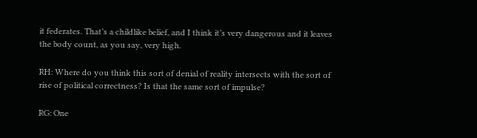it federates. That’s a childlike belief, and I think it’s very dangerous and it leaves the body count, as you say, very high.

RH: Where do you think this sort of denial of reality intersects with the sort of rise of political correctness? Is that the same sort of impulse?

RG: One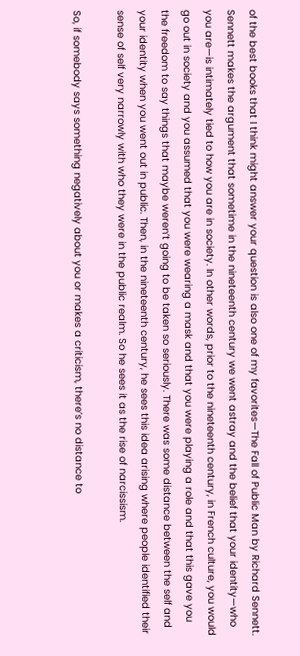of the best books that I think might answer your question is also one of my favorites—The Fall of Public Man by Richard Sennett. Sennett makes the argument that sometime in the nineteenth century we went astray and the belief that your identity—who you are—is intimately tied to how you are in society. In other words, prior to the nineteenth century, in French culture, you would go out in society and you assumed that you were wearing a mask and that you were playing a role and that this gave you the freedom to say things that maybe weren’t going to be taken so seriously. There was some distance between the self and your identity when you went out in public. Then, in the nineteenth century, he sees this idea arising where people identified their sense of self very narrowly with who they were in the public realm. So he sees it as the rise of narcissism.

So, if somebody says something negatively about you or makes a criticism, there’s no distance to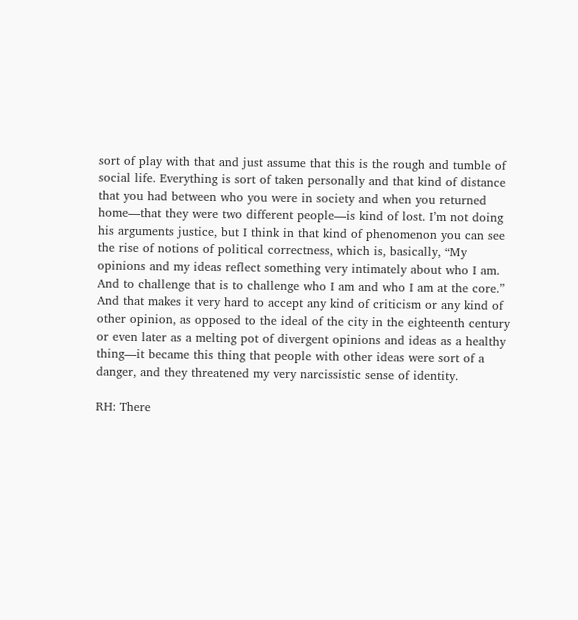sort of play with that and just assume that this is the rough and tumble of social life. Everything is sort of taken personally and that kind of distance that you had between who you were in society and when you returned home—that they were two different people—is kind of lost. I’m not doing his arguments justice, but I think in that kind of phenomenon you can see the rise of notions of political correctness, which is, basically, “My opinions and my ideas reflect something very intimately about who I am. And to challenge that is to challenge who I am and who I am at the core.” And that makes it very hard to accept any kind of criticism or any kind of other opinion, as opposed to the ideal of the city in the eighteenth century or even later as a melting pot of divergent opinions and ideas as a healthy thing—it became this thing that people with other ideas were sort of a danger, and they threatened my very narcissistic sense of identity.

RH: There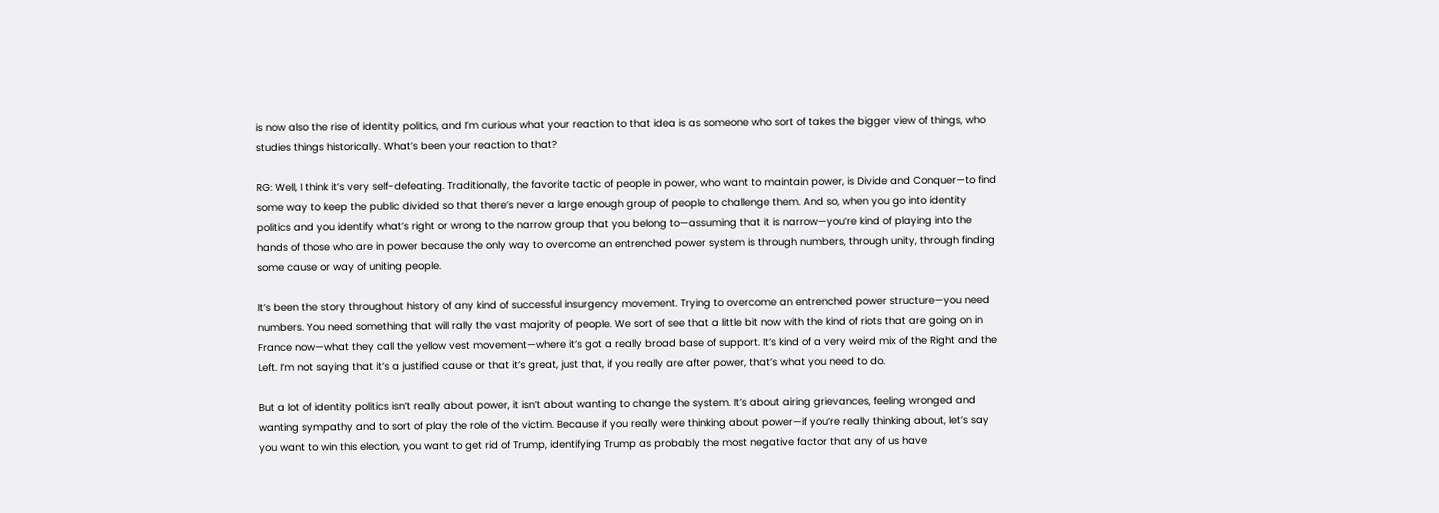is now also the rise of identity politics, and I’m curious what your reaction to that idea is as someone who sort of takes the bigger view of things, who studies things historically. What’s been your reaction to that?

RG: Well, I think it’s very self-defeating. Traditionally, the favorite tactic of people in power, who want to maintain power, is Divide and Conquer—to find some way to keep the public divided so that there’s never a large enough group of people to challenge them. And so, when you go into identity politics and you identify what’s right or wrong to the narrow group that you belong to—assuming that it is narrow—you’re kind of playing into the hands of those who are in power because the only way to overcome an entrenched power system is through numbers, through unity, through finding some cause or way of uniting people.

It’s been the story throughout history of any kind of successful insurgency movement. Trying to overcome an entrenched power structure—you need numbers. You need something that will rally the vast majority of people. We sort of see that a little bit now with the kind of riots that are going on in France now—what they call the yellow vest movement—where it’s got a really broad base of support. It’s kind of a very weird mix of the Right and the Left. I’m not saying that it’s a justified cause or that it’s great, just that, if you really are after power, that’s what you need to do.

But a lot of identity politics isn’t really about power, it isn’t about wanting to change the system. It’s about airing grievances, feeling wronged and wanting sympathy and to sort of play the role of the victim. Because if you really were thinking about power—if you’re really thinking about, let’s say you want to win this election, you want to get rid of Trump, identifying Trump as probably the most negative factor that any of us have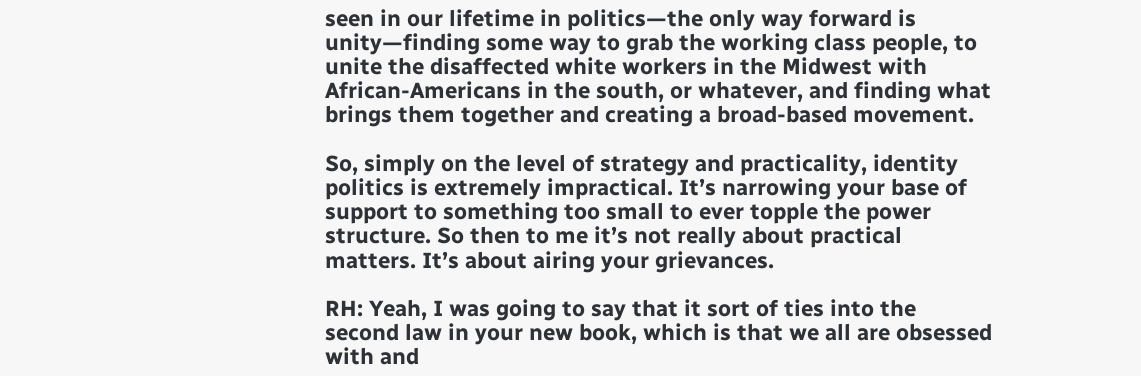seen in our lifetime in politics—the only way forward is unity—finding some way to grab the working class people, to unite the disaffected white workers in the Midwest with African-Americans in the south, or whatever, and finding what brings them together and creating a broad-based movement.

So, simply on the level of strategy and practicality, identity politics is extremely impractical. It’s narrowing your base of support to something too small to ever topple the power structure. So then to me it’s not really about practical matters. It’s about airing your grievances.

RH: Yeah, I was going to say that it sort of ties into the second law in your new book, which is that we all are obsessed with and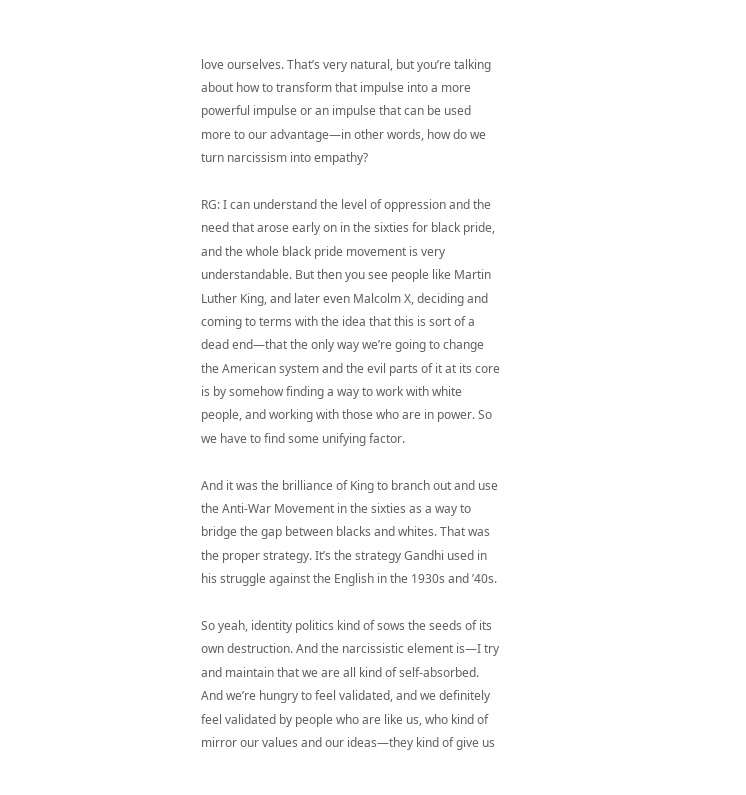love ourselves. That’s very natural, but you’re talking about how to transform that impulse into a more powerful impulse or an impulse that can be used more to our advantage—in other words, how do we turn narcissism into empathy?

RG: I can understand the level of oppression and the need that arose early on in the sixties for black pride, and the whole black pride movement is very understandable. But then you see people like Martin Luther King, and later even Malcolm X, deciding and coming to terms with the idea that this is sort of a dead end—that the only way we’re going to change the American system and the evil parts of it at its core is by somehow finding a way to work with white people, and working with those who are in power. So we have to find some unifying factor.

And it was the brilliance of King to branch out and use the Anti-War Movement in the sixties as a way to bridge the gap between blacks and whites. That was the proper strategy. It’s the strategy Gandhi used in his struggle against the English in the 1930s and ’40s.

So yeah, identity politics kind of sows the seeds of its own destruction. And the narcissistic element is—I try and maintain that we are all kind of self-absorbed. And we’re hungry to feel validated, and we definitely feel validated by people who are like us, who kind of mirror our values and our ideas—they kind of give us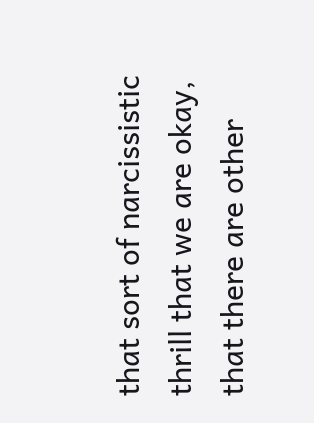that sort of narcissistic thrill that we are okay, that there are other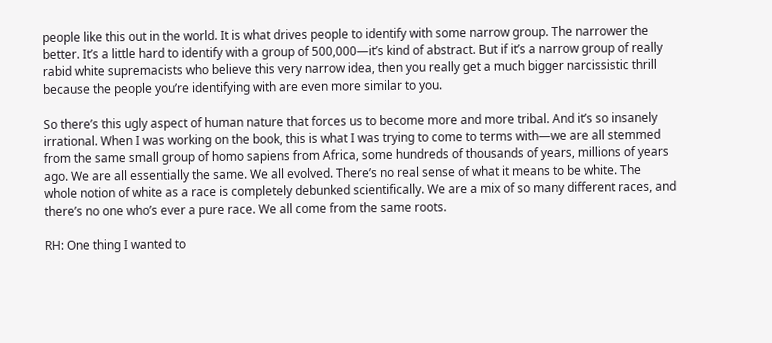people like this out in the world. It is what drives people to identify with some narrow group. The narrower the better. It’s a little hard to identify with a group of 500,000—it’s kind of abstract. But if it’s a narrow group of really rabid white supremacists who believe this very narrow idea, then you really get a much bigger narcissistic thrill because the people you’re identifying with are even more similar to you.

So there’s this ugly aspect of human nature that forces us to become more and more tribal. And it’s so insanely irrational. When I was working on the book, this is what I was trying to come to terms with—we are all stemmed from the same small group of homo sapiens from Africa, some hundreds of thousands of years, millions of years ago. We are all essentially the same. We all evolved. There’s no real sense of what it means to be white. The whole notion of white as a race is completely debunked scientifically. We are a mix of so many different races, and there’s no one who’s ever a pure race. We all come from the same roots.

RH: One thing I wanted to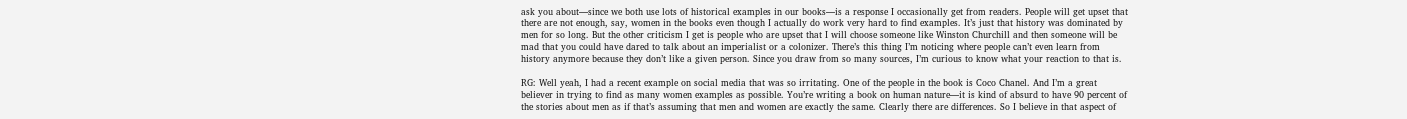ask you about—since we both use lots of historical examples in our books—is a response I occasionally get from readers. People will get upset that there are not enough, say, women in the books even though I actually do work very hard to find examples. It’s just that history was dominated by men for so long. But the other criticism I get is people who are upset that I will choose someone like Winston Churchill and then someone will be mad that you could have dared to talk about an imperialist or a colonizer. There’s this thing I’m noticing where people can’t even learn from history anymore because they don’t like a given person. Since you draw from so many sources, I’m curious to know what your reaction to that is.

RG: Well yeah, I had a recent example on social media that was so irritating. One of the people in the book is Coco Chanel. And I’m a great believer in trying to find as many women examples as possible. You’re writing a book on human nature—it is kind of absurd to have 90 percent of the stories about men as if that’s assuming that men and women are exactly the same. Clearly there are differences. So I believe in that aspect of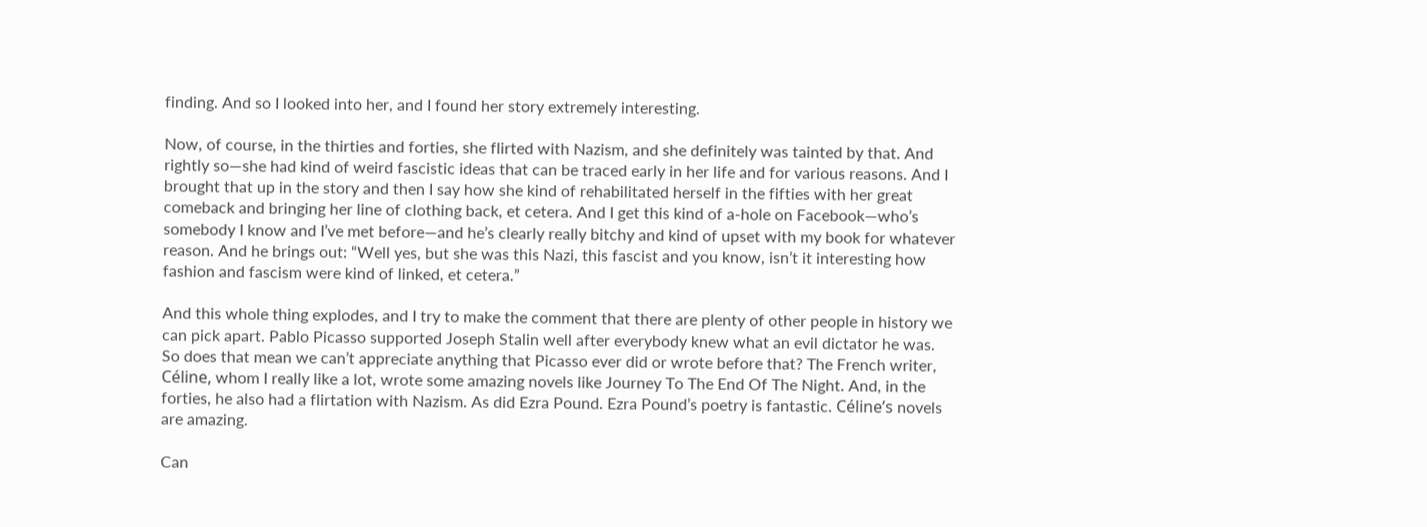finding. And so I looked into her, and I found her story extremely interesting.

Now, of course, in the thirties and forties, she flirted with Nazism, and she definitely was tainted by that. And rightly so—she had kind of weird fascistic ideas that can be traced early in her life and for various reasons. And I brought that up in the story and then I say how she kind of rehabilitated herself in the fifties with her great comeback and bringing her line of clothing back, et cetera. And I get this kind of a-hole on Facebook—who’s somebody I know and I’ve met before—and he’s clearly really bitchy and kind of upset with my book for whatever reason. And he brings out: “Well yes, but she was this Nazi, this fascist and you know, isn’t it interesting how fashion and fascism were kind of linked, et cetera.”

And this whole thing explodes, and I try to make the comment that there are plenty of other people in history we can pick apart. Pablo Picasso supported Joseph Stalin well after everybody knew what an evil dictator he was. So does that mean we can’t appreciate anything that Picasso ever did or wrote before that? The French writer, Céline, whom I really like a lot, wrote some amazing novels like Journey To The End Of The Night. And, in the forties, he also had a flirtation with Nazism. As did Ezra Pound. Ezra Pound’s poetry is fantastic. Céline’s novels are amazing.

Can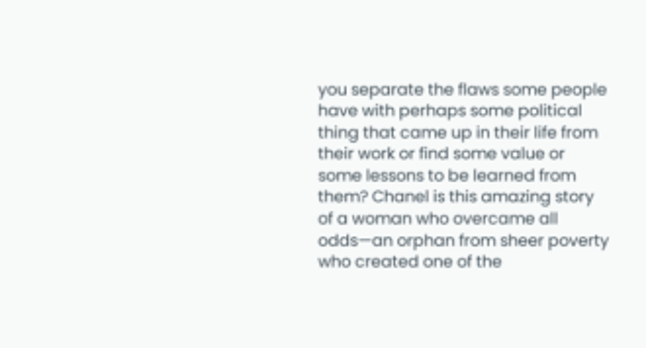you separate the flaws some people have with perhaps some political thing that came up in their life from their work or find some value or some lessons to be learned from them? Chanel is this amazing story of a woman who overcame all odds—an orphan from sheer poverty who created one of the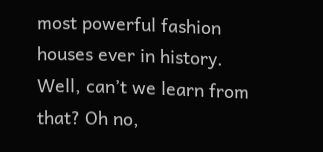most powerful fashion houses ever in history. Well, can’t we learn from that? Oh no,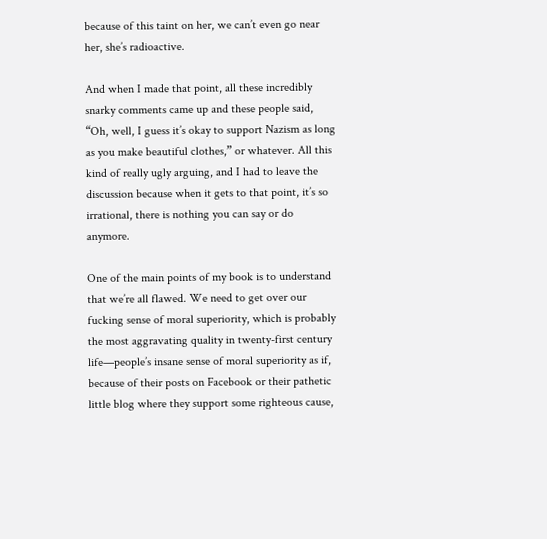because of this taint on her, we can’t even go near her, she’s radioactive.

And when I made that point, all these incredibly snarky comments came up and these people said, “Oh, well, I guess it’s okay to support Nazism as long as you make beautiful clothes,” or whatever. All this kind of really ugly arguing, and I had to leave the discussion because when it gets to that point, it’s so irrational, there is nothing you can say or do anymore.

One of the main points of my book is to understand that we’re all flawed. We need to get over our fucking sense of moral superiority, which is probably the most aggravating quality in twenty-first century life—people’s insane sense of moral superiority as if, because of their posts on Facebook or their pathetic little blog where they support some righteous cause,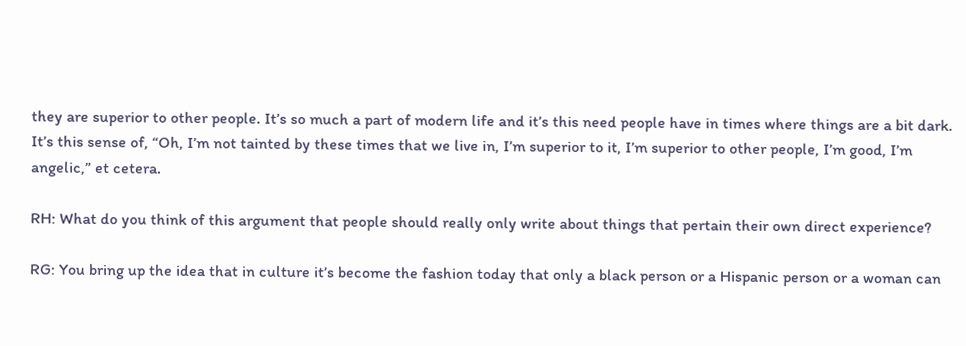they are superior to other people. It’s so much a part of modern life and it’s this need people have in times where things are a bit dark. It’s this sense of, “Oh, I’m not tainted by these times that we live in, I’m superior to it, I’m superior to other people, I’m good, I’m angelic,” et cetera.

RH: What do you think of this argument that people should really only write about things that pertain their own direct experience?

RG: You bring up the idea that in culture it’s become the fashion today that only a black person or a Hispanic person or a woman can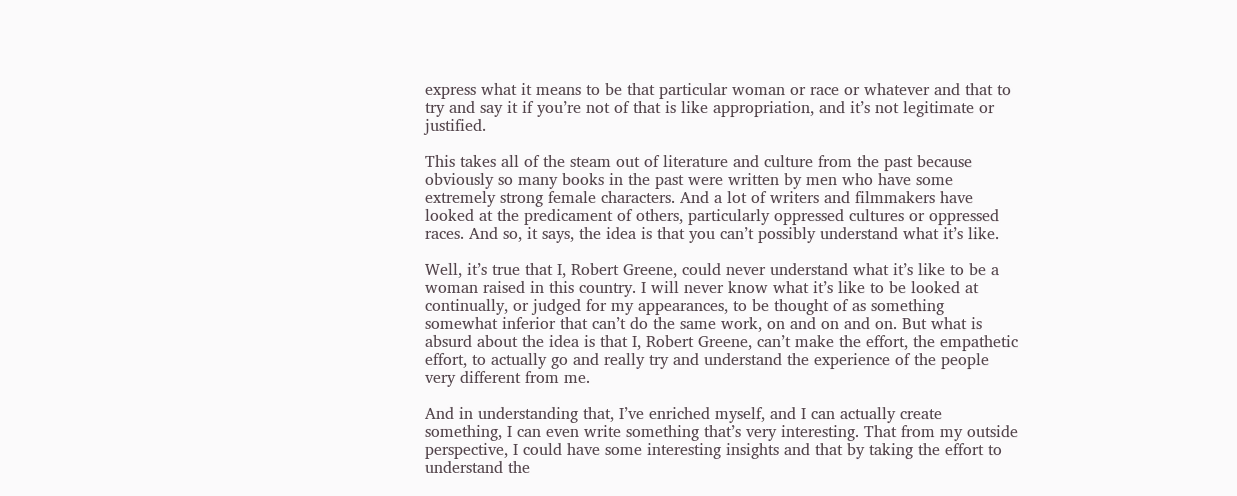express what it means to be that particular woman or race or whatever and that to try and say it if you’re not of that is like appropriation, and it’s not legitimate or justified.

This takes all of the steam out of literature and culture from the past because obviously so many books in the past were written by men who have some extremely strong female characters. And a lot of writers and filmmakers have looked at the predicament of others, particularly oppressed cultures or oppressed races. And so, it says, the idea is that you can’t possibly understand what it’s like.

Well, it’s true that I, Robert Greene, could never understand what it’s like to be a woman raised in this country. I will never know what it’s like to be looked at continually, or judged for my appearances, to be thought of as something somewhat inferior that can’t do the same work, on and on and on. But what is absurd about the idea is that I, Robert Greene, can’t make the effort, the empathetic effort, to actually go and really try and understand the experience of the people very different from me.

And in understanding that, I’ve enriched myself, and I can actually create something, I can even write something that’s very interesting. That from my outside perspective, I could have some interesting insights and that by taking the effort to understand the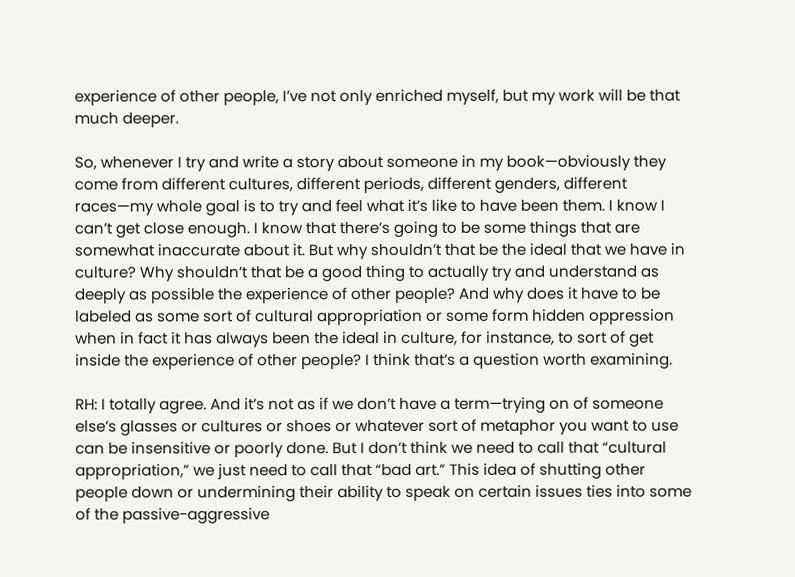experience of other people, I’ve not only enriched myself, but my work will be that much deeper.

So, whenever I try and write a story about someone in my book—obviously they come from different cultures, different periods, different genders, different races—my whole goal is to try and feel what it’s like to have been them. I know I can’t get close enough. I know that there’s going to be some things that are somewhat inaccurate about it. But why shouldn’t that be the ideal that we have in culture? Why shouldn’t that be a good thing to actually try and understand as deeply as possible the experience of other people? And why does it have to be labeled as some sort of cultural appropriation or some form hidden oppression when in fact it has always been the ideal in culture, for instance, to sort of get inside the experience of other people? I think that’s a question worth examining.

RH: I totally agree. And it’s not as if we don’t have a term—trying on of someone else’s glasses or cultures or shoes or whatever sort of metaphor you want to use can be insensitive or poorly done. But I don’t think we need to call that “cultural appropriation,” we just need to call that “bad art.” This idea of shutting other people down or undermining their ability to speak on certain issues ties into some of the passive-aggressive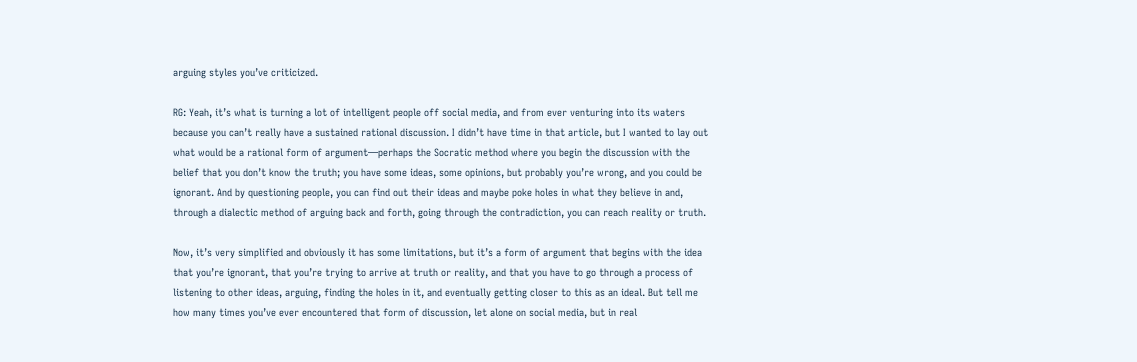arguing styles you’ve criticized.

RG: Yeah, it’s what is turning a lot of intelligent people off social media, and from ever venturing into its waters because you can’t really have a sustained rational discussion. I didn’t have time in that article, but I wanted to lay out what would be a rational form of argument—perhaps the Socratic method where you begin the discussion with the belief that you don’t know the truth; you have some ideas, some opinions, but probably you’re wrong, and you could be ignorant. And by questioning people, you can find out their ideas and maybe poke holes in what they believe in and, through a dialectic method of arguing back and forth, going through the contradiction, you can reach reality or truth.

Now, it’s very simplified and obviously it has some limitations, but it’s a form of argument that begins with the idea that you’re ignorant, that you’re trying to arrive at truth or reality, and that you have to go through a process of listening to other ideas, arguing, finding the holes in it, and eventually getting closer to this as an ideal. But tell me how many times you’ve ever encountered that form of discussion, let alone on social media, but in real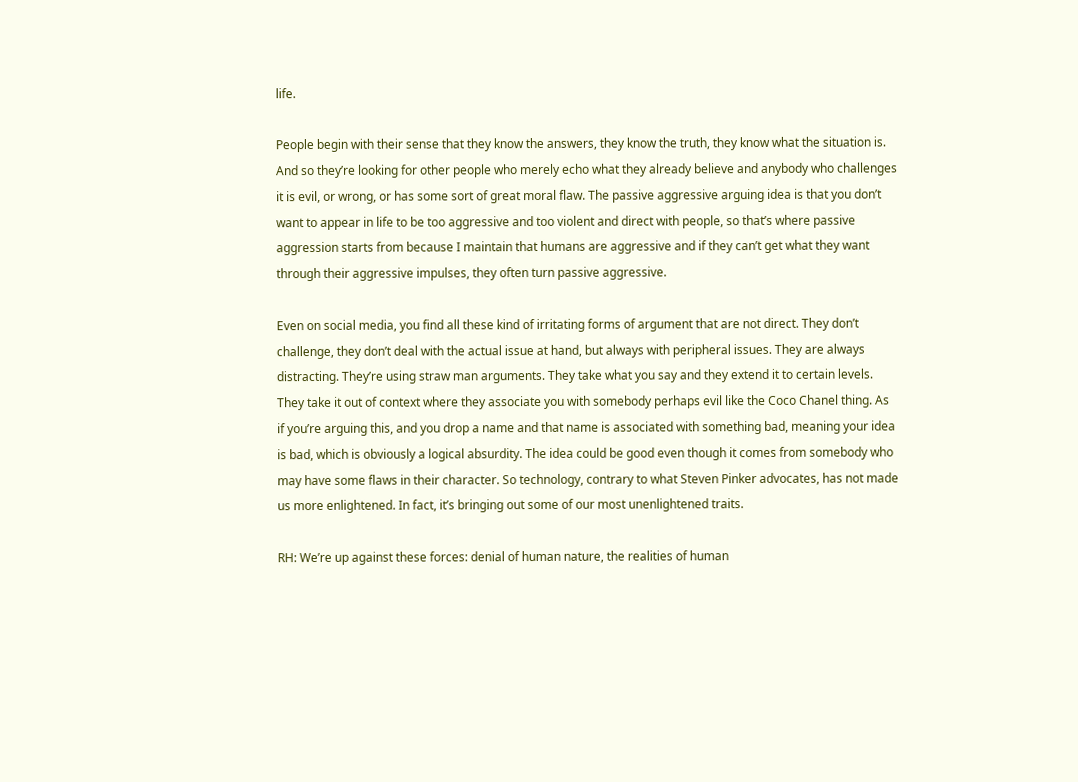life.

People begin with their sense that they know the answers, they know the truth, they know what the situation is. And so they’re looking for other people who merely echo what they already believe and anybody who challenges it is evil, or wrong, or has some sort of great moral flaw. The passive aggressive arguing idea is that you don’t want to appear in life to be too aggressive and too violent and direct with people, so that’s where passive aggression starts from because I maintain that humans are aggressive and if they can’t get what they want through their aggressive impulses, they often turn passive aggressive.

Even on social media, you find all these kind of irritating forms of argument that are not direct. They don’t challenge, they don’t deal with the actual issue at hand, but always with peripheral issues. They are always distracting. They’re using straw man arguments. They take what you say and they extend it to certain levels. They take it out of context where they associate you with somebody perhaps evil like the Coco Chanel thing. As if you’re arguing this, and you drop a name and that name is associated with something bad, meaning your idea is bad, which is obviously a logical absurdity. The idea could be good even though it comes from somebody who may have some flaws in their character. So technology, contrary to what Steven Pinker advocates, has not made us more enlightened. In fact, it’s bringing out some of our most unenlightened traits.

RH: We’re up against these forces: denial of human nature, the realities of human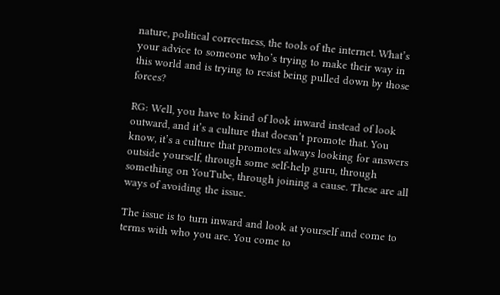nature, political correctness, the tools of the internet. What’s your advice to someone who’s trying to make their way in this world and is trying to resist being pulled down by those forces?

RG: Well, you have to kind of look inward instead of look outward, and it’s a culture that doesn’t promote that. You know, it’s a culture that promotes always looking for answers outside yourself, through some self-help guru, through something on YouTube, through joining a cause. These are all ways of avoiding the issue.

The issue is to turn inward and look at yourself and come to terms with who you are. You come to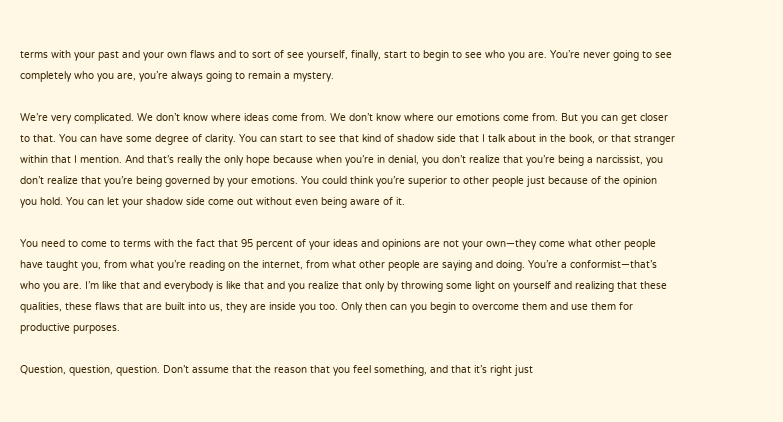terms with your past and your own flaws and to sort of see yourself, finally, start to begin to see who you are. You’re never going to see completely who you are, you’re always going to remain a mystery.

We’re very complicated. We don’t know where ideas come from. We don’t know where our emotions come from. But you can get closer to that. You can have some degree of clarity. You can start to see that kind of shadow side that I talk about in the book, or that stranger within that I mention. And that’s really the only hope because when you’re in denial, you don’t realize that you’re being a narcissist, you don’t realize that you’re being governed by your emotions. You could think you’re superior to other people just because of the opinion you hold. You can let your shadow side come out without even being aware of it.

You need to come to terms with the fact that 95 percent of your ideas and opinions are not your own—they come what other people have taught you, from what you’re reading on the internet, from what other people are saying and doing. You’re a conformist—that’s who you are. I’m like that and everybody is like that and you realize that only by throwing some light on yourself and realizing that these qualities, these flaws that are built into us, they are inside you too. Only then can you begin to overcome them and use them for productive purposes.

Question, question, question. Don’t assume that the reason that you feel something, and that it’s right just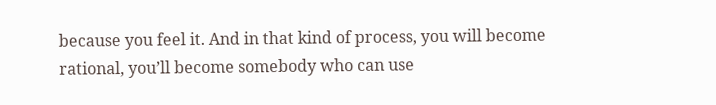because you feel it. And in that kind of process, you will become rational, you’ll become somebody who can use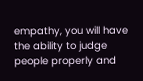empathy, you will have the ability to judge people properly and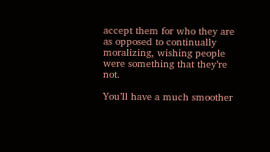accept them for who they are as opposed to continually moralizing, wishing people were something that they’re not.

You’ll have a much smoother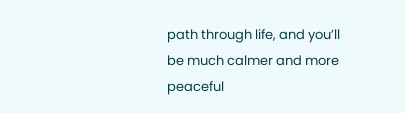path through life, and you’ll be much calmer and more peaceful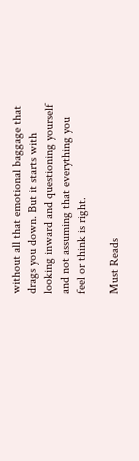without all that emotional baggage that drags you down. But it starts with looking inward and questioning yourself and not assuming that everything you feel or think is right.

Must Reads